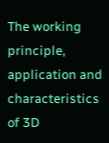The working principle, application and characteristics of 3D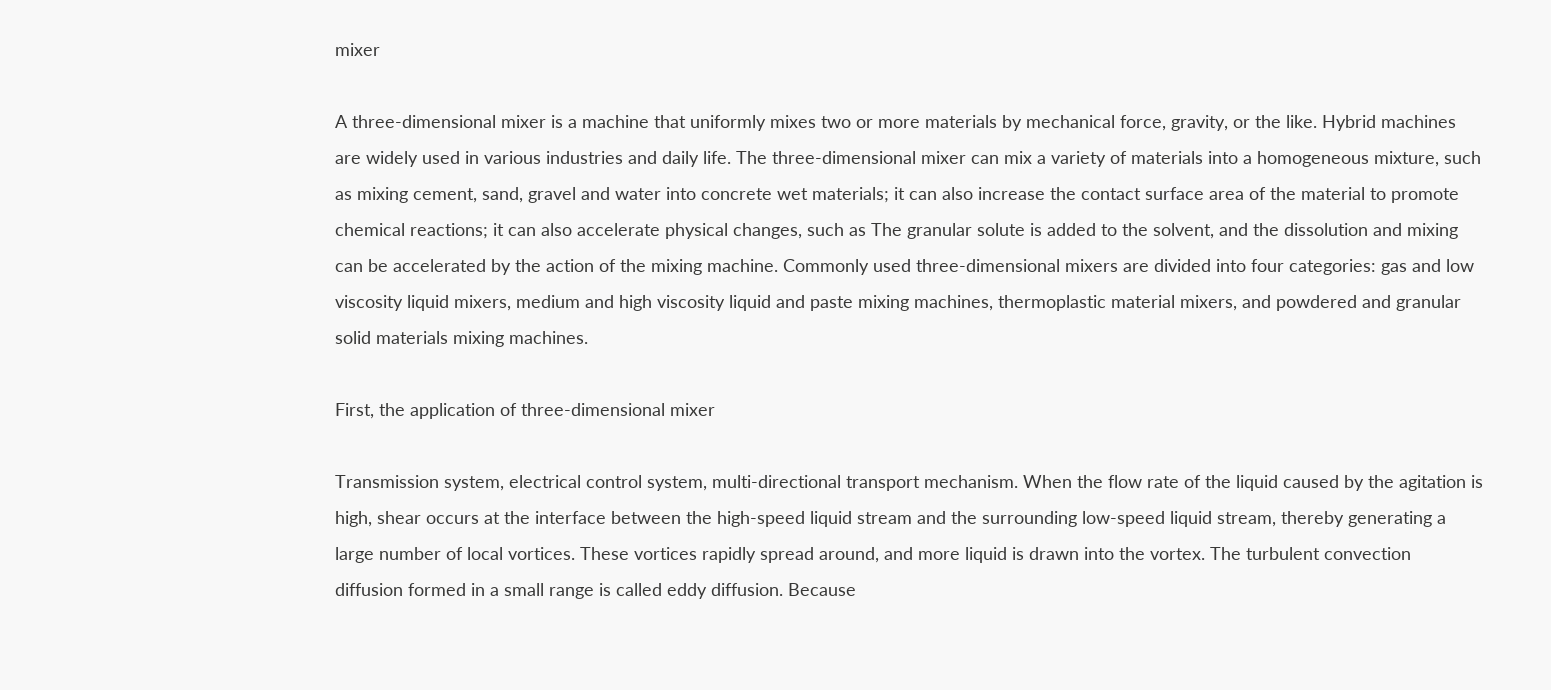mixer

A three-dimensional mixer is a machine that uniformly mixes two or more materials by mechanical force, gravity, or the like. Hybrid machines are widely used in various industries and daily life. The three-dimensional mixer can mix a variety of materials into a homogeneous mixture, such as mixing cement, sand, gravel and water into concrete wet materials; it can also increase the contact surface area of the material to promote chemical reactions; it can also accelerate physical changes, such as The granular solute is added to the solvent, and the dissolution and mixing can be accelerated by the action of the mixing machine. Commonly used three-dimensional mixers are divided into four categories: gas and low viscosity liquid mixers, medium and high viscosity liquid and paste mixing machines, thermoplastic material mixers, and powdered and granular solid materials mixing machines.

First, the application of three-dimensional mixer

Transmission system, electrical control system, multi-directional transport mechanism. When the flow rate of the liquid caused by the agitation is high, shear occurs at the interface between the high-speed liquid stream and the surrounding low-speed liquid stream, thereby generating a large number of local vortices. These vortices rapidly spread around, and more liquid is drawn into the vortex. The turbulent convection diffusion formed in a small range is called eddy diffusion. Because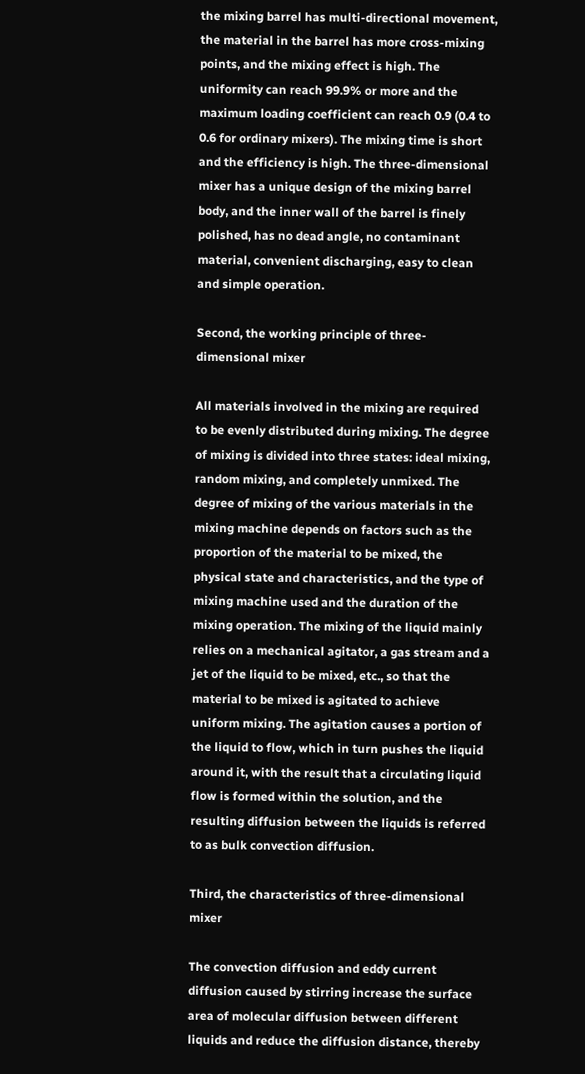the mixing barrel has multi-directional movement, the material in the barrel has more cross-mixing points, and the mixing effect is high. The uniformity can reach 99.9% or more and the maximum loading coefficient can reach 0.9 (0.4 to 0.6 for ordinary mixers). The mixing time is short and the efficiency is high. The three-dimensional mixer has a unique design of the mixing barrel body, and the inner wall of the barrel is finely polished, has no dead angle, no contaminant material, convenient discharging, easy to clean and simple operation.

Second, the working principle of three-dimensional mixer

All materials involved in the mixing are required to be evenly distributed during mixing. The degree of mixing is divided into three states: ideal mixing, random mixing, and completely unmixed. The degree of mixing of the various materials in the mixing machine depends on factors such as the proportion of the material to be mixed, the physical state and characteristics, and the type of mixing machine used and the duration of the mixing operation. The mixing of the liquid mainly relies on a mechanical agitator, a gas stream and a jet of the liquid to be mixed, etc., so that the material to be mixed is agitated to achieve uniform mixing. The agitation causes a portion of the liquid to flow, which in turn pushes the liquid around it, with the result that a circulating liquid flow is formed within the solution, and the resulting diffusion between the liquids is referred to as bulk convection diffusion.

Third, the characteristics of three-dimensional mixer

The convection diffusion and eddy current diffusion caused by stirring increase the surface area of molecular diffusion between different liquids and reduce the diffusion distance, thereby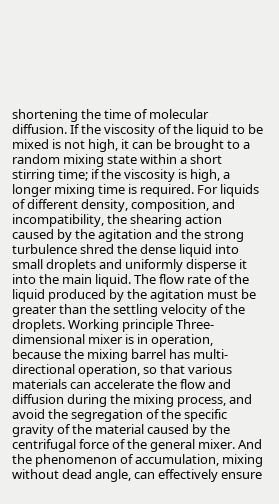shortening the time of molecular diffusion. If the viscosity of the liquid to be mixed is not high, it can be brought to a random mixing state within a short stirring time; if the viscosity is high, a longer mixing time is required. For liquids of different density, composition, and incompatibility, the shearing action caused by the agitation and the strong turbulence shred the dense liquid into small droplets and uniformly disperse it into the main liquid. The flow rate of the liquid produced by the agitation must be greater than the settling velocity of the droplets. Working principle Three-dimensional mixer is in operation, because the mixing barrel has multi-directional operation, so that various materials can accelerate the flow and diffusion during the mixing process, and avoid the segregation of the specific gravity of the material caused by the centrifugal force of the general mixer. And the phenomenon of accumulation, mixing without dead angle, can effectively ensure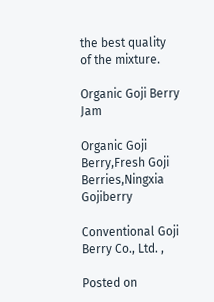the best quality of the mixture.

Organic Goji Berry Jam

Organic Goji Berry,Fresh Goji Berries,Ningxia Gojiberry

Conventional Goji Berry Co., Ltd. ,

Posted on